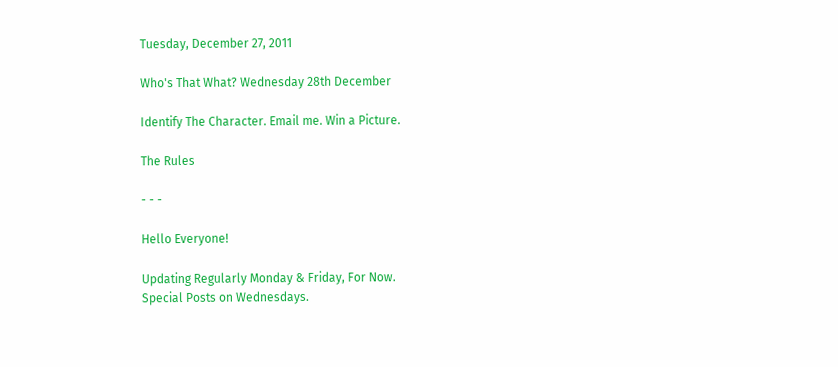Tuesday, December 27, 2011

Who's That What? Wednesday 28th December

Identify The Character. Email me. Win a Picture.

The Rules

- - -

Hello Everyone!

Updating Regularly Monday & Friday, For Now.
Special Posts on Wednesdays.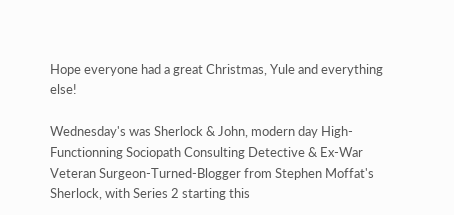Hope everyone had a great Christmas, Yule and everything else!

Wednesday's was Sherlock & John, modern day High-Functionning Sociopath Consulting Detective & Ex-War Veteran Surgeon-Turned-Blogger from Stephen Moffat's Sherlock, with Series 2 starting this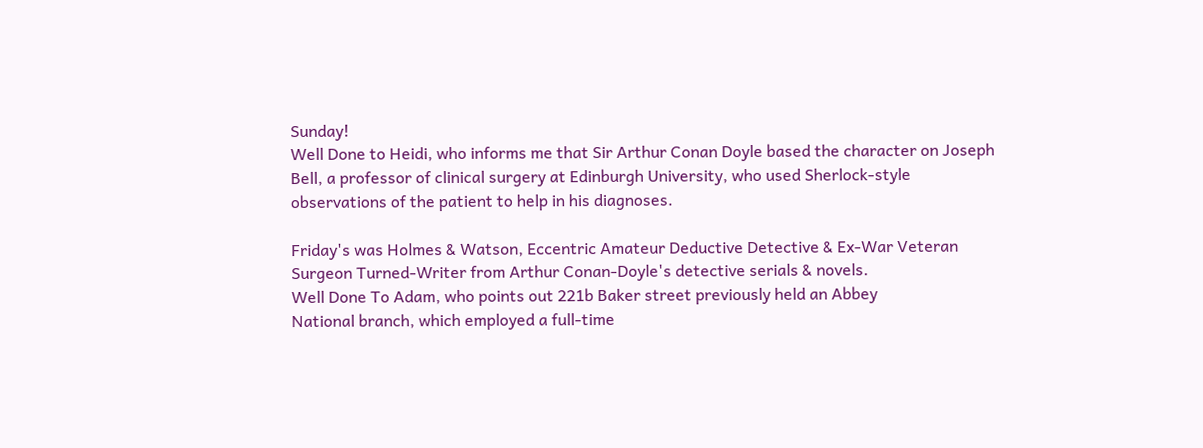Sunday!
Well Done to Heidi, who informs me that Sir Arthur Conan Doyle based the character on Joseph Bell, a professor of clinical surgery at Edinburgh University, who used Sherlock-style observations of the patient to help in his diagnoses.

Friday's was Holmes & Watson, Eccentric Amateur Deductive Detective & Ex-War Veteran Surgeon Turned-Writer from Arthur Conan-Doyle's detective serials & novels.
Well Done To Adam, who points out 221b Baker street previously held an Abbey
National branch, which employed a full-time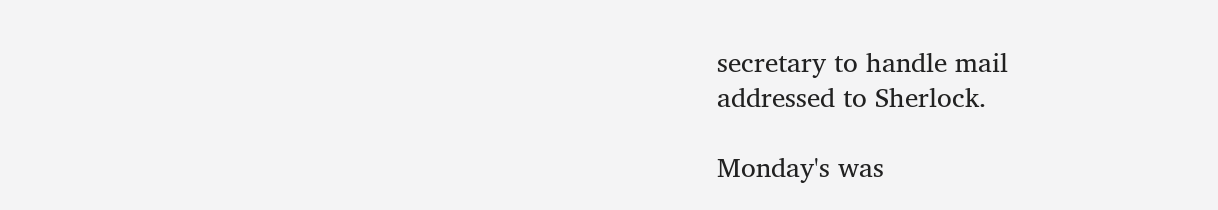secretary to handle mail
addressed to Sherlock.

Monday's was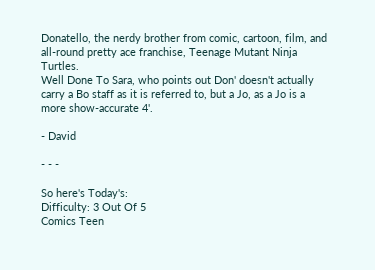Donatello, the nerdy brother from comic, cartoon, film, and all-round pretty ace franchise, Teenage Mutant Ninja Turtles.
Well Done To Sara, who points out Don' doesn't actually carry a Bo staff as it is referred to, but a Jo, as a Jo is a more show-accurate 4'.

- David

- - -

So here's Today's:
Difficulty: 3 Out Of 5
Comics Teen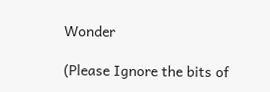Wonder

(Please Ignore the bits of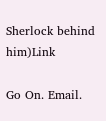Sherlock behind him)Link

Go On. Email.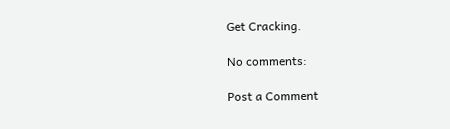Get Cracking.

No comments:

Post a Comment